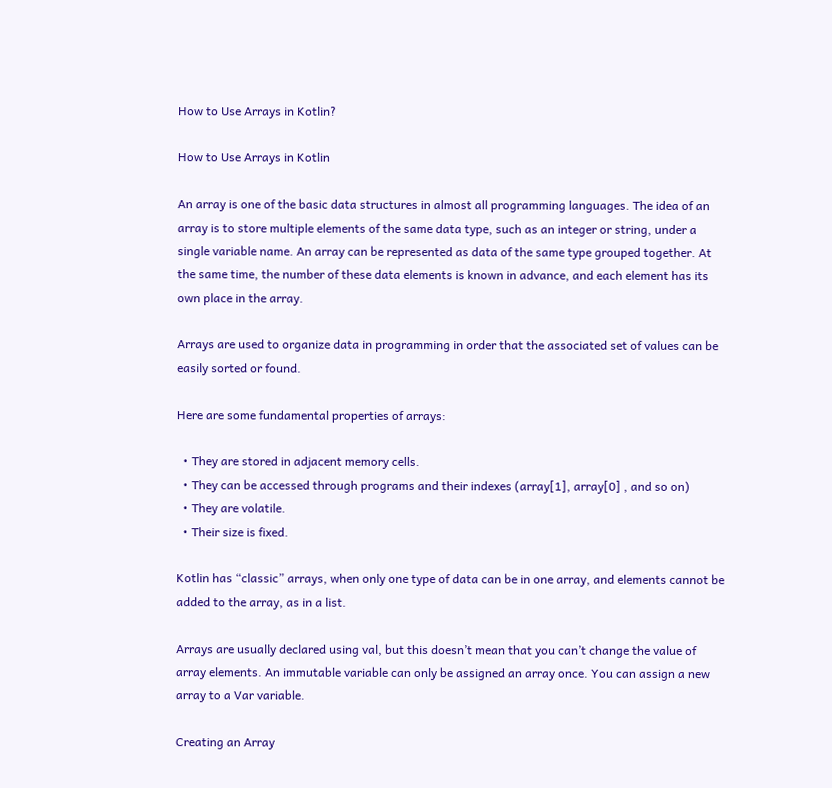How to Use Arrays in Kotlin?

How to Use Arrays in Kotlin

An array is one of the basic data structures in almost all programming languages. The idea of an array is to store multiple elements of the same data type, such as an integer or string, under a single variable name. An array can be represented as data of the same type grouped together. At the same time, the number of these data elements is known in advance, and each element has its own place in the array.

Arrays are used to organize data in programming in order that the associated set of values can be easily sorted or found.

Here are some fundamental properties of arrays:

  • They are stored in adjacent memory cells.
  • They can be accessed through programs and their indexes (array[1], array[0] , and so on)
  • They are volatile.
  • Their size is fixed.

Kotlin has “classic” arrays, when only one type of data can be in one array, and elements cannot be added to the array, as in a list.

Arrays are usually declared using val, but this doesn’t mean that you can’t change the value of array elements. An immutable variable can only be assigned an array once. You can assign a new array to a Var variable.

Creating an Array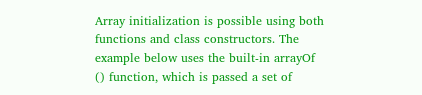Array initialization is possible using both functions and class constructors. The example below uses the built-in arrayOf () function, which is passed a set of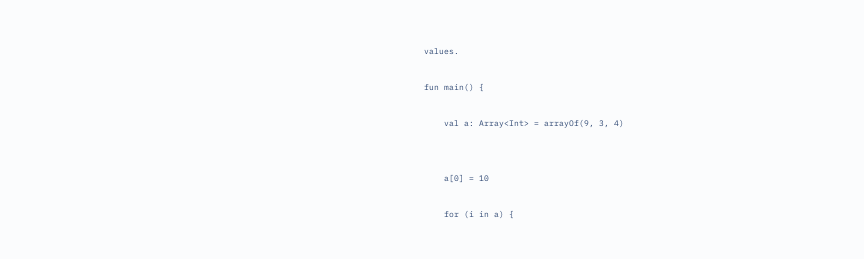values.

fun main() {

    val a: Array<Int> = arrayOf(9, 3, 4)


    a[0] = 10

    for (i in a) {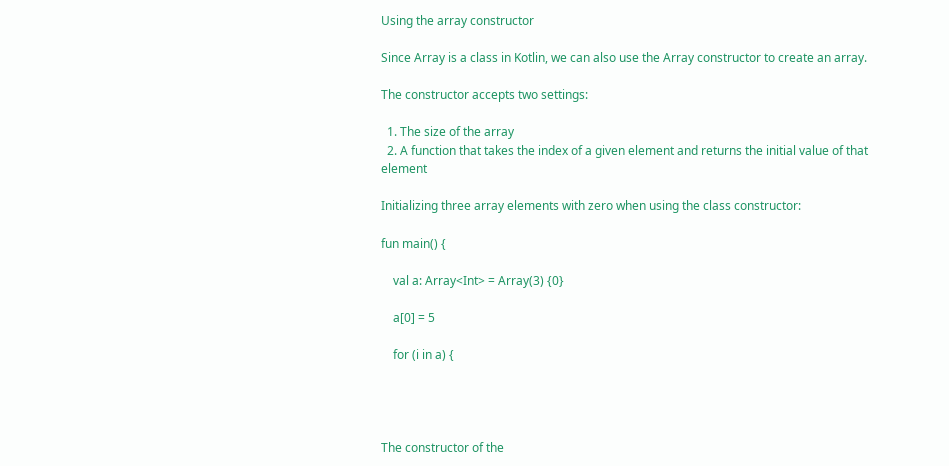Using the array constructor

Since Array is a class in Kotlin, we can also use the Array constructor to create an array.

The constructor accepts two settings:

  1. The size of the array
  2. A function that takes the index of a given element and returns the initial value of that element

Initializing three array elements with zero when using the class constructor:

fun main() {

    val a: Array<Int> = Array(3) {0}

    a[0] = 5

    for (i in a) {




The constructor of the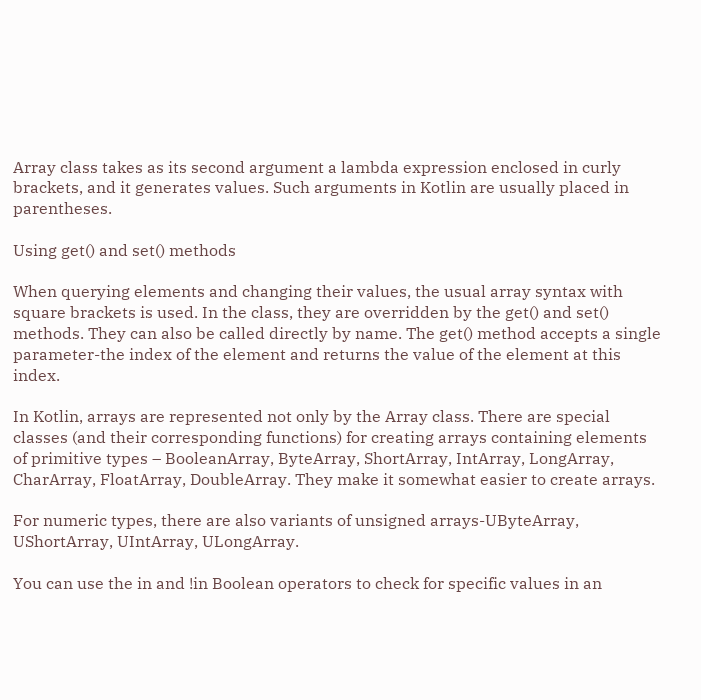Array class takes as its second argument a lambda expression enclosed in curly brackets, and it generates values. Such arguments in Kotlin are usually placed in parentheses.

Using get() and set() methods

When querying elements and changing their values, the usual array syntax with square brackets is used. In the class, they are overridden by the get() and set() methods. They can also be called directly by name. The get() method accepts a single parameter-the index of the element and returns the value of the element at this index.

In Kotlin, arrays are represented not only by the Array class. There are special classes (and their corresponding functions) for creating arrays containing elements of primitive types – BooleanArray, ByteArray, ShortArray, IntArray, LongArray, CharArray, FloatArray, DoubleArray. They make it somewhat easier to create arrays.

For numeric types, there are also variants of unsigned arrays-UByteArray, UShortArray, UIntArray, ULongArray.

You can use the in and !in Boolean operators to check for specific values in an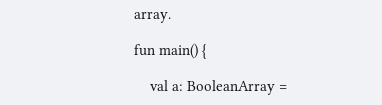array.

fun main() {

    val a: BooleanArray =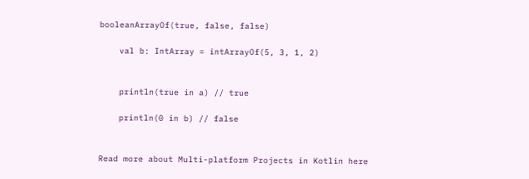booleanArrayOf(true, false, false)

    val b: IntArray = intArrayOf(5, 3, 1, 2)


    println(true in a) // true

    println(0 in b) // false


Read more about Multi-platform Projects in Kotlin here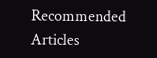Recommended Articles